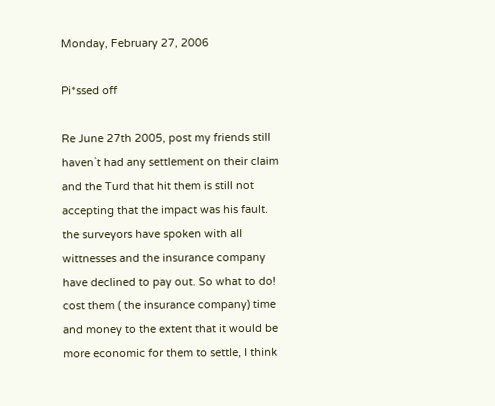Monday, February 27, 2006

Pi*ssed off

Re June 27th 2005, post my friends still haven`t had any settlement on their claim and the Turd that hit them is still not accepting that the impact was his fault. the surveyors have spoken with all wittnesses and the insurance company have declined to pay out. So what to do! cost them ( the insurance company) time and money to the extent that it would be more economic for them to settle, I think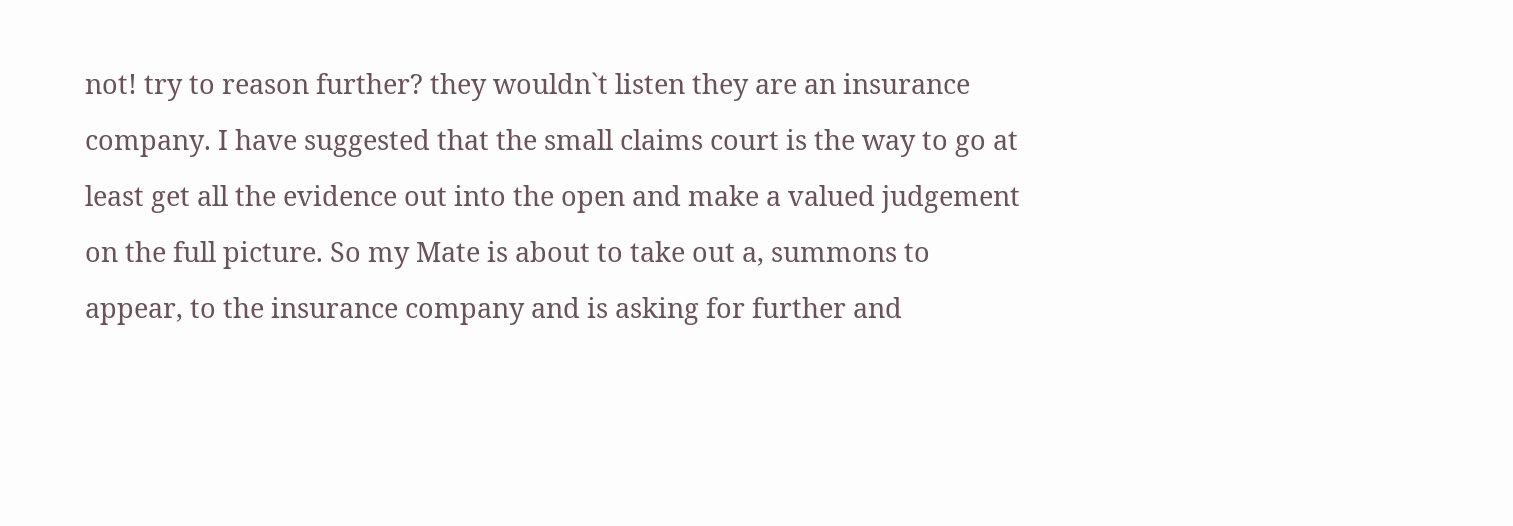not! try to reason further? they wouldn`t listen they are an insurance company. I have suggested that the small claims court is the way to go at least get all the evidence out into the open and make a valued judgement on the full picture. So my Mate is about to take out a, summons to appear, to the insurance company and is asking for further and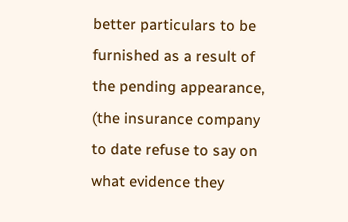better particulars to be furnished as a result of the pending appearance, (the insurance company to date refuse to say on what evidence they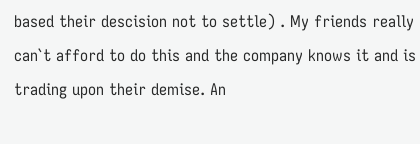based their descision not to settle) . My friends really can`t afford to do this and the company knows it and is trading upon their demise. An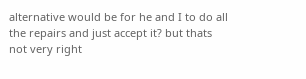alternative would be for he and I to do all the repairs and just accept it? but thats not very right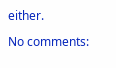either.

No comments: